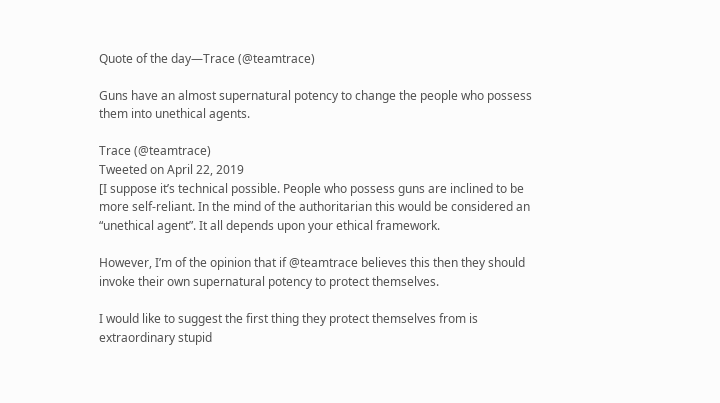Quote of the day—Trace (@teamtrace)

Guns have an almost supernatural potency to change the people who possess them into unethical agents.

Trace (@teamtrace)
Tweeted on April 22, 2019
[I suppose it’s technical possible. People who possess guns are inclined to be more self-reliant. In the mind of the authoritarian this would be considered an “unethical agent”. It all depends upon your ethical framework.

However, I’m of the opinion that if @teamtrace believes this then they should invoke their own supernatural potency to protect themselves.

I would like to suggest the first thing they protect themselves from is extraordinary stupid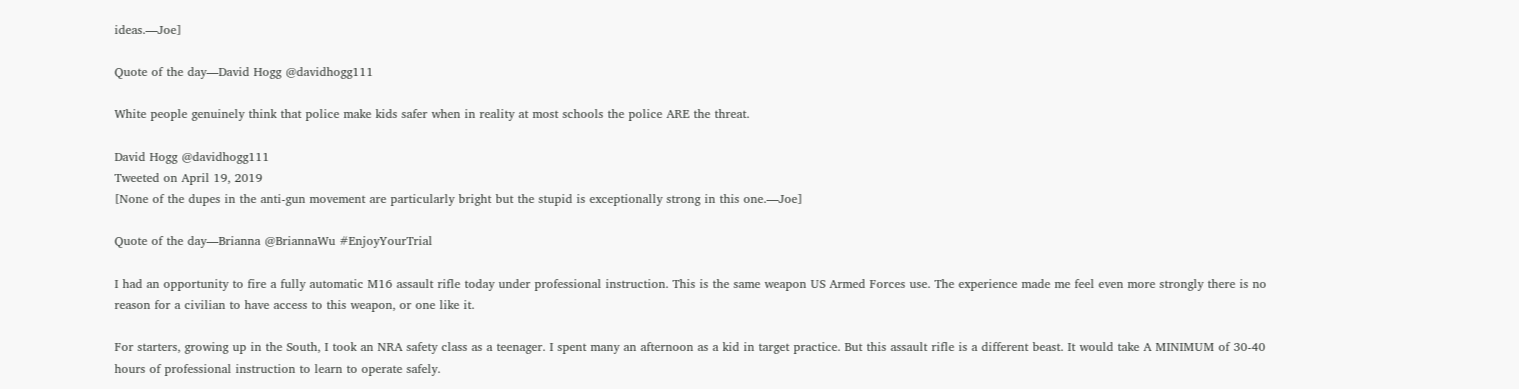ideas.—Joe]

Quote of the day—David Hogg @davidhogg111

White people genuinely think that police make kids safer when in reality at most schools the police ARE the threat.

David Hogg @davidhogg111
Tweeted on April 19, 2019
[None of the dupes in the anti-gun movement are particularly bright but the stupid is exceptionally strong in this one.—Joe]

Quote of the day—Brianna @BriannaWu #EnjoyYourTrial

I had an opportunity to fire a fully automatic M16 assault rifle today under professional instruction. This is the same weapon US Armed Forces use. The experience made me feel even more strongly there is no reason for a civilian to have access to this weapon, or one like it.

For starters, growing up in the South, I took an NRA safety class as a teenager. I spent many an afternoon as a kid in target practice. But this assault rifle is a different beast. It would take A MINIMUM of 30-40 hours of professional instruction to learn to operate safely.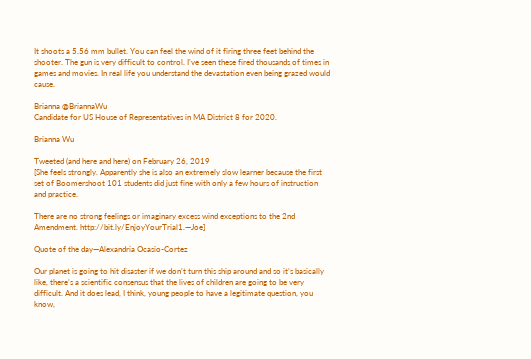It shoots a 5.56 mm bullet. You can feel the wind of it firing three feet behind the shooter. The gun is very difficult to control. I’ve seen these fired thousands of times in games and movies. In real life you understand the devastation even being grazed would cause.

Brianna @BriannaWu
Candidate for US House of Representatives in MA District 8 for 2020.

Brianna Wu

Tweeted (and here and here) on February 26, 2019
[She feels strongly. Apparently she is also an extremely slow learner because the first set of Boomershoot 101 students did just fine with only a few hours of instruction and practice.

There are no strong feelings or imaginary excess wind exceptions to the 2nd Amendment. http://bit.ly/EnjoyYourTrial1.—Joe]

Quote of the day—Alexandria Ocasio-Cortez

Our planet is going to hit disaster if we don’t turn this ship around and so it’s basically like, there’s a scientific consensus that the lives of children are going to be very difficult. And it does lead, I think, young people to have a legitimate question, you know,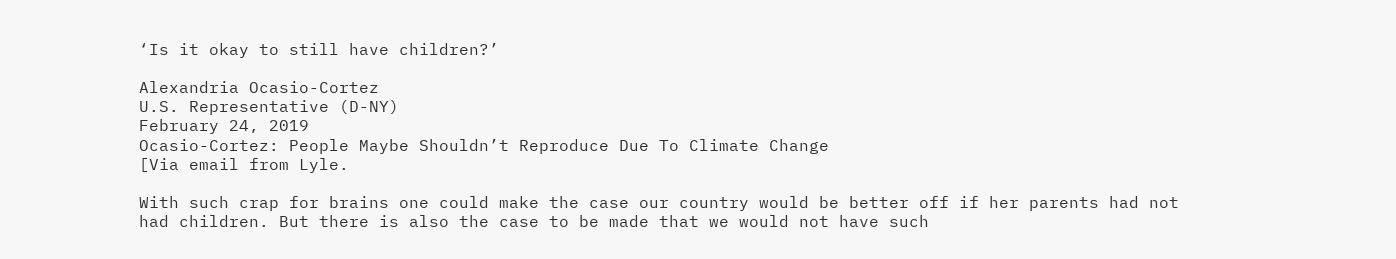‘Is it okay to still have children?’

Alexandria Ocasio-Cortez
U.S. Representative (D-NY)
February 24, 2019
Ocasio-Cortez: People Maybe Shouldn’t Reproduce Due To Climate Change
[Via email from Lyle.

With such crap for brains one could make the case our country would be better off if her parents had not had children. But there is also the case to be made that we would not have such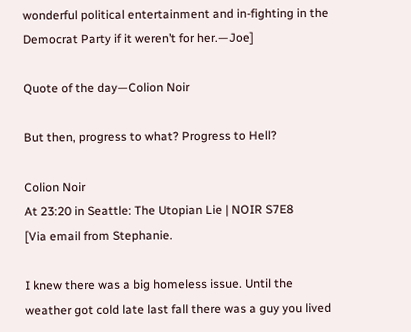wonderful political entertainment and in-fighting in the Democrat Party if it weren’t for her.—Joe]

Quote of the day—Colion Noir

But then, progress to what? Progress to Hell?

Colion Noir
At 23:20 in Seattle: The Utopian Lie | NOIR S7E8
[Via email from Stephanie.

I knew there was a big homeless issue. Until the weather got cold late last fall there was a guy you lived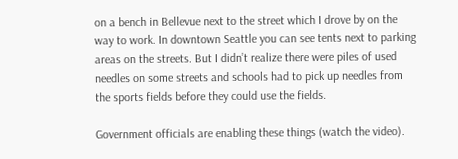on a bench in Bellevue next to the street which I drove by on the way to work. In downtown Seattle you can see tents next to parking areas on the streets. But I didn’t realize there were piles of used needles on some streets and schools had to pick up needles from the sports fields before they could use the fields.

Government officials are enabling these things (watch the video).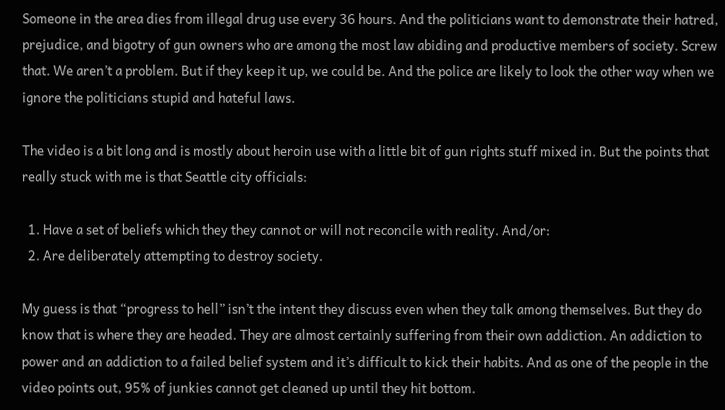Someone in the area dies from illegal drug use every 36 hours. And the politicians want to demonstrate their hatred, prejudice, and bigotry of gun owners who are among the most law abiding and productive members of society. Screw that. We aren’t a problem. But if they keep it up, we could be. And the police are likely to look the other way when we ignore the politicians stupid and hateful laws.

The video is a bit long and is mostly about heroin use with a little bit of gun rights stuff mixed in. But the points that really stuck with me is that Seattle city officials:

  1. Have a set of beliefs which they they cannot or will not reconcile with reality. And/or:
  2. Are deliberately attempting to destroy society.

My guess is that “progress to hell” isn’t the intent they discuss even when they talk among themselves. But they do know that is where they are headed. They are almost certainly suffering from their own addiction. An addiction to power and an addiction to a failed belief system and it’s difficult to kick their habits. And as one of the people in the video points out, 95% of junkies cannot get cleaned up until they hit bottom.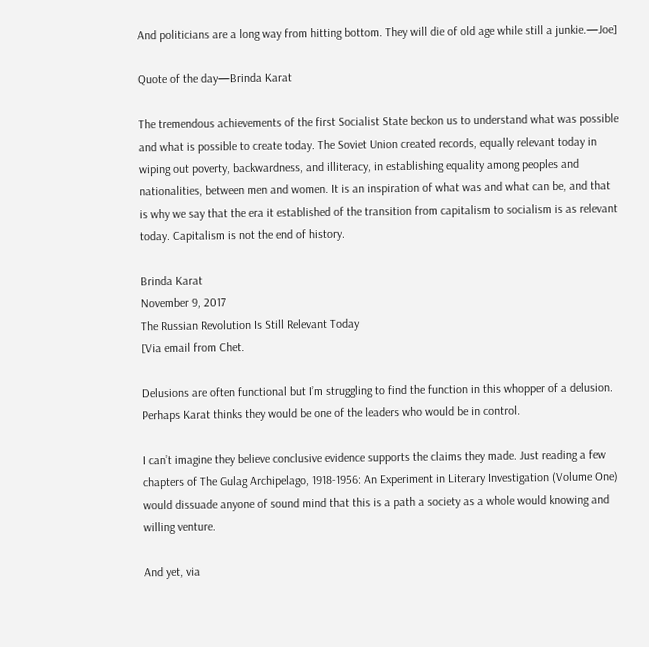And politicians are a long way from hitting bottom. They will die of old age while still a junkie.—Joe]

Quote of the day—Brinda Karat

The tremendous achievements of the first Socialist State beckon us to understand what was possible and what is possible to create today. The Soviet Union created records, equally relevant today in wiping out poverty, backwardness, and illiteracy, in establishing equality among peoples and nationalities, between men and women. It is an inspiration of what was and what can be, and that is why we say that the era it established of the transition from capitalism to socialism is as relevant today. Capitalism is not the end of history.

Brinda Karat
November 9, 2017
The Russian Revolution Is Still Relevant Today
[Via email from Chet.

Delusions are often functional but I’m struggling to find the function in this whopper of a delusion. Perhaps Karat thinks they would be one of the leaders who would be in control.

I can’t imagine they believe conclusive evidence supports the claims they made. Just reading a few chapters of The Gulag Archipelago, 1918-1956: An Experiment in Literary Investigation (Volume One) would dissuade anyone of sound mind that this is a path a society as a whole would knowing and willing venture.

And yet, via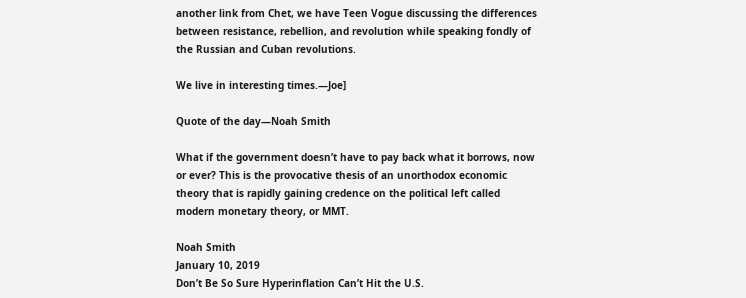another link from Chet, we have Teen Vogue discussing the differences between resistance, rebellion, and revolution while speaking fondly of the Russian and Cuban revolutions.

We live in interesting times.—Joe]

Quote of the day—Noah Smith

What if the government doesn’t have to pay back what it borrows, now or ever? This is the provocative thesis of an unorthodox economic theory that is rapidly gaining credence on the political left called modern monetary theory, or MMT.

Noah Smith
January 10, 2019
Don’t Be So Sure Hyperinflation Can’t Hit the U.S.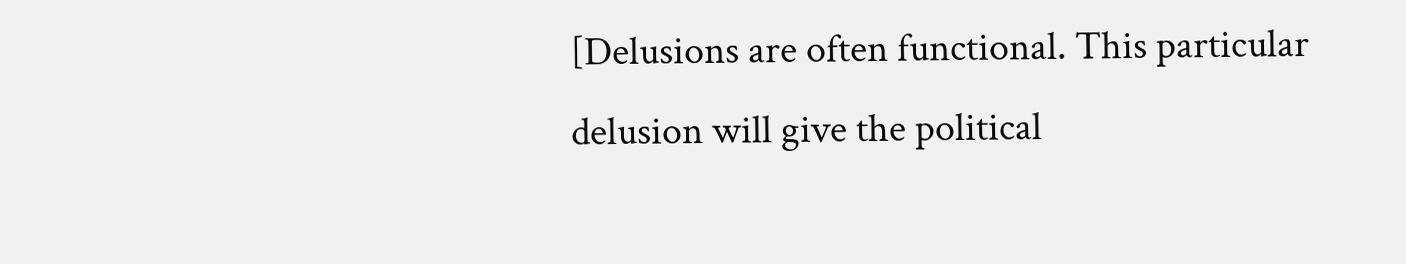[Delusions are often functional. This particular delusion will give the political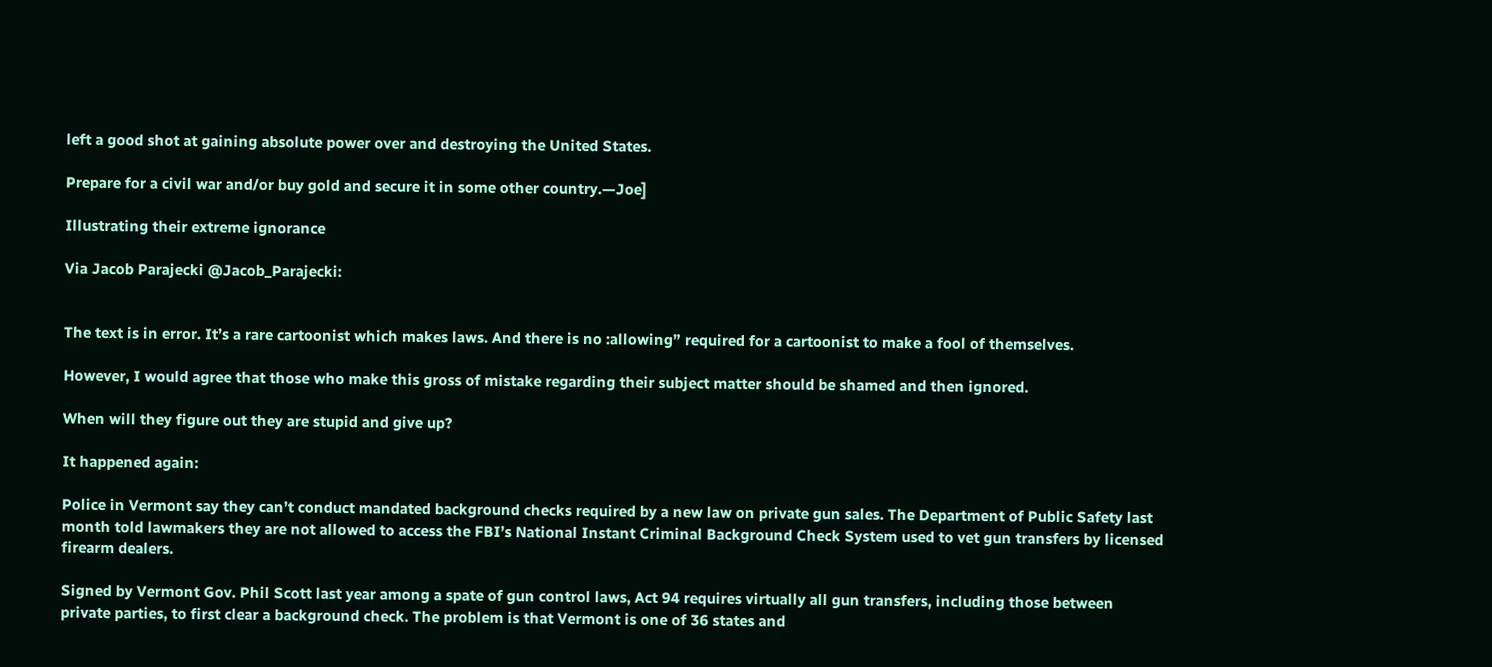left a good shot at gaining absolute power over and destroying the United States.

Prepare for a civil war and/or buy gold and secure it in some other country.—Joe]

Illustrating their extreme ignorance

Via Jacob Parajecki @Jacob_Parajecki:


The text is in error. It’s a rare cartoonist which makes laws. And there is no :allowing” required for a cartoonist to make a fool of themselves.

However, I would agree that those who make this gross of mistake regarding their subject matter should be shamed and then ignored.

When will they figure out they are stupid and give up?

It happened again:

Police in Vermont say they can’t conduct mandated background checks required by a new law on private gun sales. The Department of Public Safety last month told lawmakers they are not allowed to access the FBI’s National Instant Criminal Background Check System used to vet gun transfers by licensed firearm dealers.

Signed by Vermont Gov. Phil Scott last year among a spate of gun control laws, Act 94 requires virtually all gun transfers, including those between private parties, to first clear a background check. The problem is that Vermont is one of 36 states and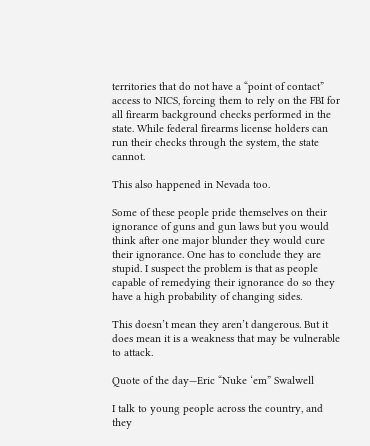territories that do not have a “point of contact” access to NICS, forcing them to rely on the FBI for all firearm background checks performed in the state. While federal firearms license holders can run their checks through the system, the state cannot.

This also happened in Nevada too.

Some of these people pride themselves on their ignorance of guns and gun laws but you would think after one major blunder they would cure their ignorance. One has to conclude they are stupid. I suspect the problem is that as people capable of remedying their ignorance do so they have a high probability of changing sides.

This doesn’t mean they aren’t dangerous. But it does mean it is a weakness that may be vulnerable to attack.

Quote of the day—Eric “Nuke ‘em” Swalwell

I talk to young people across the country, and they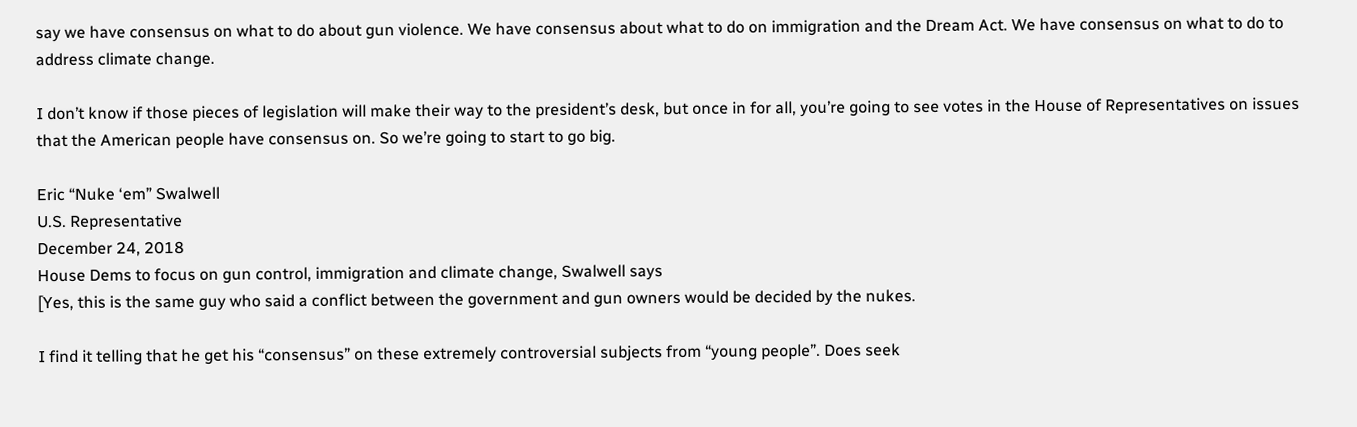say we have consensus on what to do about gun violence. We have consensus about what to do on immigration and the Dream Act. We have consensus on what to do to address climate change.

I don’t know if those pieces of legislation will make their way to the president’s desk, but once in for all, you’re going to see votes in the House of Representatives on issues that the American people have consensus on. So we’re going to start to go big.

Eric “Nuke ‘em” Swalwell
U.S. Representative
December 24, 2018
House Dems to focus on gun control, immigration and climate change, Swalwell says
[Yes, this is the same guy who said a conflict between the government and gun owners would be decided by the nukes.

I find it telling that he get his “consensus” on these extremely controversial subjects from “young people”. Does seek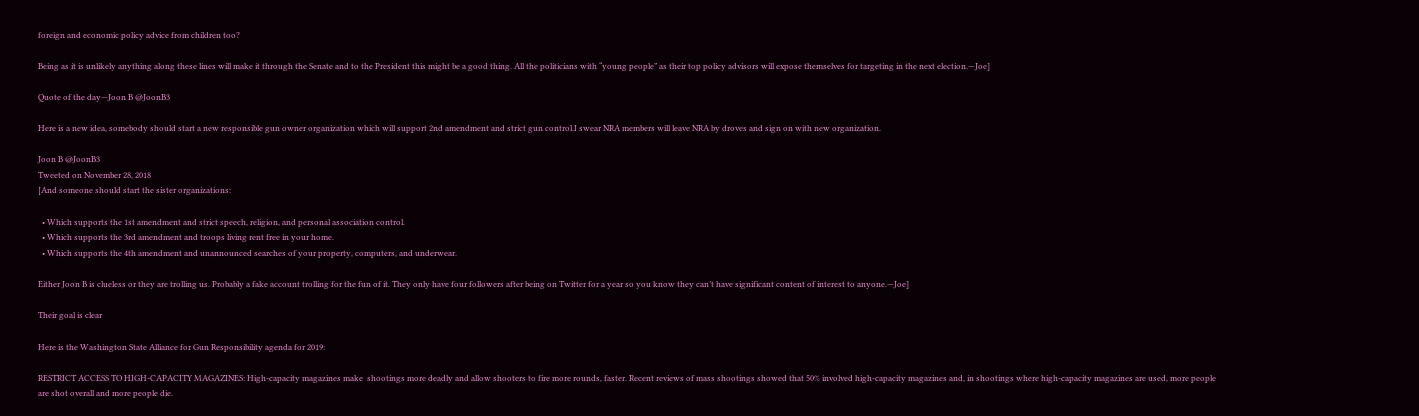foreign and economic policy advice from children too?

Being as it is unlikely anything along these lines will make it through the Senate and to the President this might be a good thing. All the politicians with “young people” as their top policy advisors will expose themselves for targeting in the next election.—Joe]

Quote of the day—Joon B @JoonB3

Here is a new idea, somebody should start a new responsible gun owner organization which will support 2nd amendment and strict gun control.I swear NRA members will leave NRA by droves and sign on with new organization.

Joon B @JoonB3
Tweeted on November 28, 2018
[And someone should start the sister organizations:

  • Which supports the 1st amendment and strict speech, religion, and personal association control.
  • Which supports the 3rd amendment and troops living rent free in your home.
  • Which supports the 4th amendment and unannounced searches of your property, computers, and underwear.

Either Joon B is clueless or they are trolling us. Probably a fake account trolling for the fun of it. They only have four followers after being on Twitter for a year so you know they can’t have significant content of interest to anyone.—Joe]

Their goal is clear

Here is the Washington State Alliance for Gun Responsibility agenda for 2019:

RESTRICT ACCESS TO HIGH-CAPACITY MAGAZINES: High-capacity magazines make  shootings more deadly and allow shooters to fire more rounds, faster. Recent reviews of mass shootings showed that 50% involved high-capacity magazines and, in shootings where high-capacity magazines are used, more people are shot overall and more people die.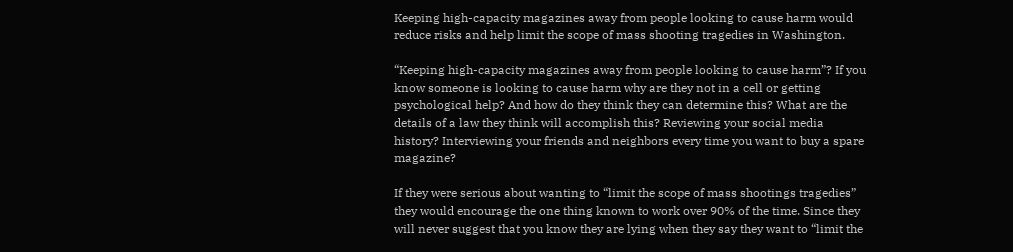Keeping high-capacity magazines away from people looking to cause harm would reduce risks and help limit the scope of mass shooting tragedies in Washington.

“Keeping high-capacity magazines away from people looking to cause harm”? If you know someone is looking to cause harm why are they not in a cell or getting psychological help? And how do they think they can determine this? What are the details of a law they think will accomplish this? Reviewing your social media history? Interviewing your friends and neighbors every time you want to buy a spare magazine?

If they were serious about wanting to “limit the scope of mass shootings tragedies” they would encourage the one thing known to work over 90% of the time. Since they will never suggest that you know they are lying when they say they want to “limit the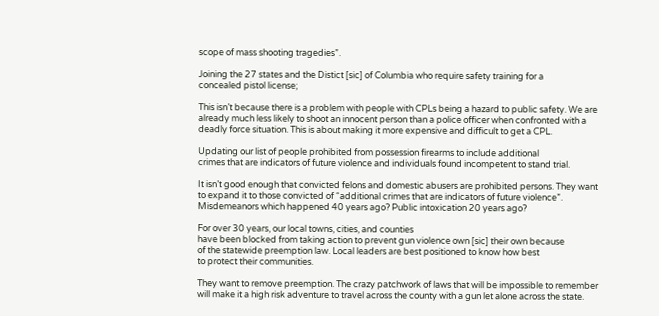scope of mass shooting tragedies”.

Joining the 27 states and the Distict [sic] of Columbia who require safety training for a
concealed pistol license;

This isn’t because there is a problem with people with CPLs being a hazard to public safety. We are already much less likely to shoot an innocent person than a police officer when confronted with a deadly force situation. This is about making it more expensive and difficult to get a CPL.

Updating our list of people prohibited from possession firearms to include additional
crimes that are indicators of future violence and individuals found incompetent to stand trial.

It isn’t good enough that convicted felons and domestic abusers are prohibited persons. They want to expand it to those convicted of “additional crimes that are indicators of future violence”. Misdemeanors which happened 40 years ago? Public intoxication 20 years ago?

For over 30 years, our local towns, cities, and counties
have been blocked from taking action to prevent gun violence own [sic] their own because
of the statewide preemption law. Local leaders are best positioned to know how best
to protect their communities.

They want to remove preemption. The crazy patchwork of laws that will be impossible to remember will make it a high risk adventure to travel across the county with a gun let alone across the state.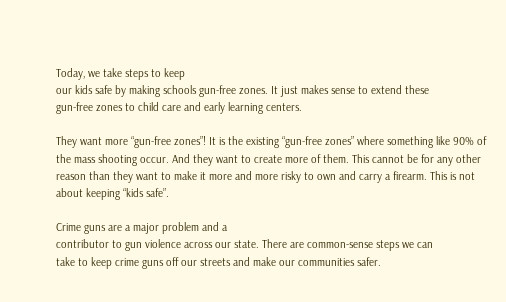Today, we take steps to keep
our kids safe by making schools gun-free zones. It just makes sense to extend these
gun-free zones to child care and early learning centers.

They want more “gun-free zones”! It is the existing “gun-free zones” where something like 90% of the mass shooting occur. And they want to create more of them. This cannot be for any other reason than they want to make it more and more risky to own and carry a firearm. This is not about keeping “kids safe”.

Crime guns are a major problem and a
contributor to gun violence across our state. There are common-sense steps we can
take to keep crime guns off our streets and make our communities safer.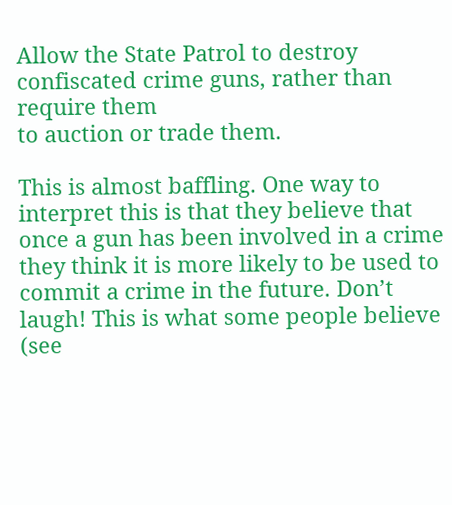Allow the State Patrol to destroy confiscated crime guns, rather than require them
to auction or trade them.

This is almost baffling. One way to interpret this is that they believe that once a gun has been involved in a crime they think it is more likely to be used to commit a crime in the future. Don’t laugh! This is what some people believe (see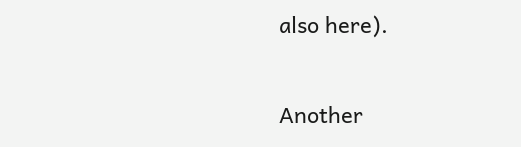also here).

Another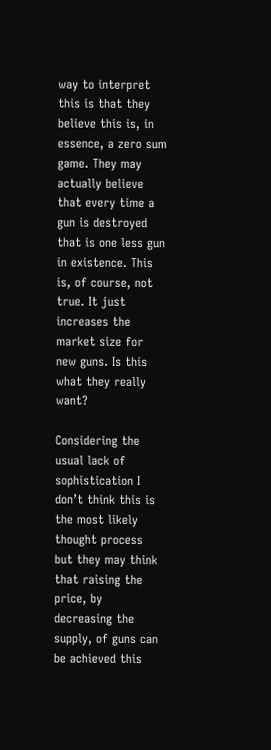way to interpret this is that they believe this is, in essence, a zero sum game. They may actually believe that every time a gun is destroyed that is one less gun in existence. This is, of course, not true. It just increases the market size for new guns. Is this what they really want?

Considering the usual lack of sophistication I don’t think this is the most likely thought process but they may think that raising the price, by decreasing the supply, of guns can be achieved this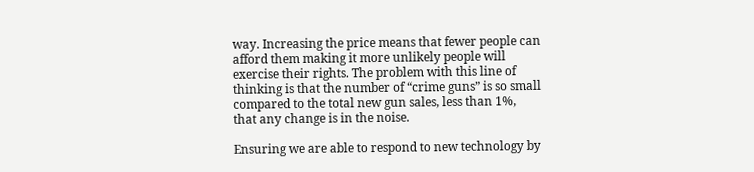way. Increasing the price means that fewer people can afford them making it more unlikely people will exercise their rights. The problem with this line of thinking is that the number of “crime guns” is so small compared to the total new gun sales, less than 1%, that any change is in the noise.

Ensuring we are able to respond to new technology by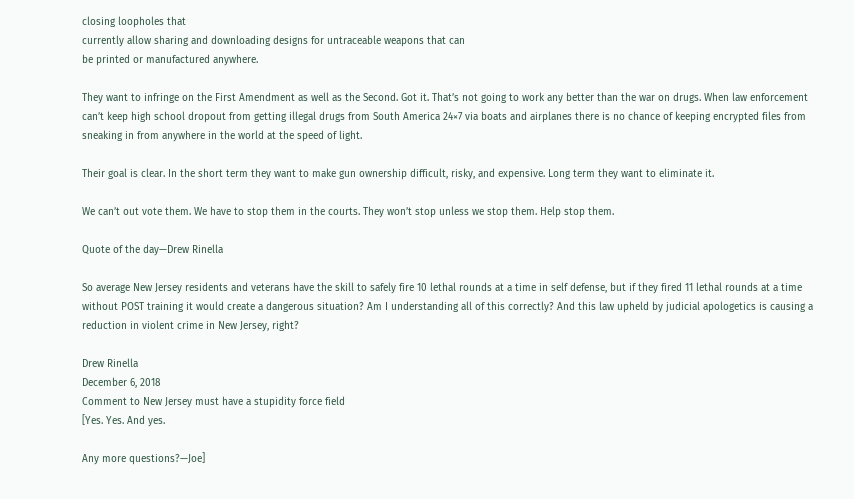closing loopholes that
currently allow sharing and downloading designs for untraceable weapons that can
be printed or manufactured anywhere.

They want to infringe on the First Amendment as well as the Second. Got it. That’s not going to work any better than the war on drugs. When law enforcement can’t keep high school dropout from getting illegal drugs from South America 24×7 via boats and airplanes there is no chance of keeping encrypted files from sneaking in from anywhere in the world at the speed of light.

Their goal is clear. In the short term they want to make gun ownership difficult, risky, and expensive. Long term they want to eliminate it.

We can’t out vote them. We have to stop them in the courts. They won’t stop unless we stop them. Help stop them.

Quote of the day—Drew Rinella

So average New Jersey residents and veterans have the skill to safely fire 10 lethal rounds at a time in self defense, but if they fired 11 lethal rounds at a time without POST training it would create a dangerous situation? Am I understanding all of this correctly? And this law upheld by judicial apologetics is causing a reduction in violent crime in New Jersey, right?

Drew Rinella
December 6, 2018
Comment to New Jersey must have a stupidity force field
[Yes. Yes. And yes.

Any more questions?—Joe]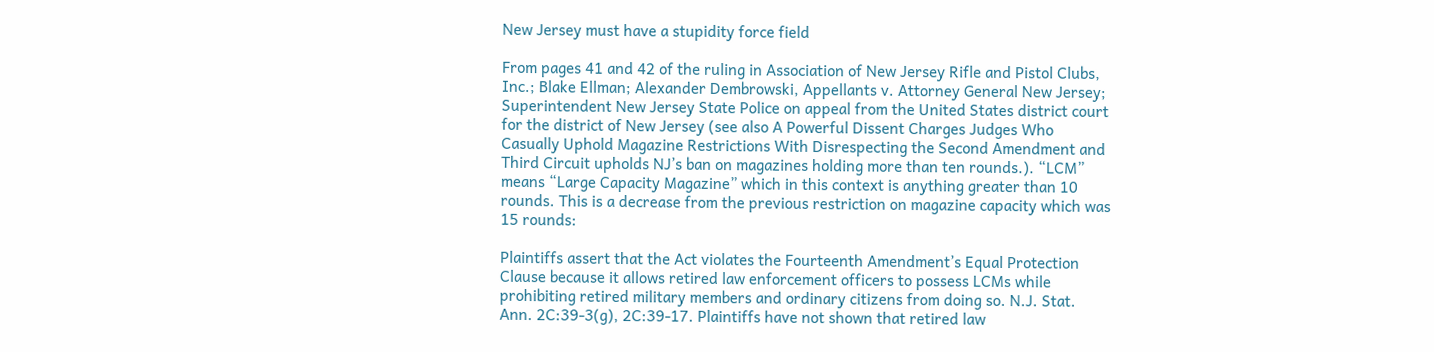New Jersey must have a stupidity force field

From pages 41 and 42 of the ruling in Association of New Jersey Rifle and Pistol Clubs, Inc.; Blake Ellman; Alexander Dembrowski, Appellants v. Attorney General New Jersey; Superintendent New Jersey State Police on appeal from the United States district court
for the district of New Jersey (see also A Powerful Dissent Charges Judges Who Casually Uphold Magazine Restrictions With Disrespecting the Second Amendment and Third Circuit upholds NJ’s ban on magazines holding more than ten rounds.). “LCM” means “Large Capacity Magazine” which in this context is anything greater than 10 rounds. This is a decrease from the previous restriction on magazine capacity which was 15 rounds:

Plaintiffs assert that the Act violates the Fourteenth Amendment’s Equal Protection Clause because it allows retired law enforcement officers to possess LCMs while prohibiting retired military members and ordinary citizens from doing so. N.J. Stat. Ann. 2C:39-3(g), 2C:39-17. Plaintiffs have not shown that retired law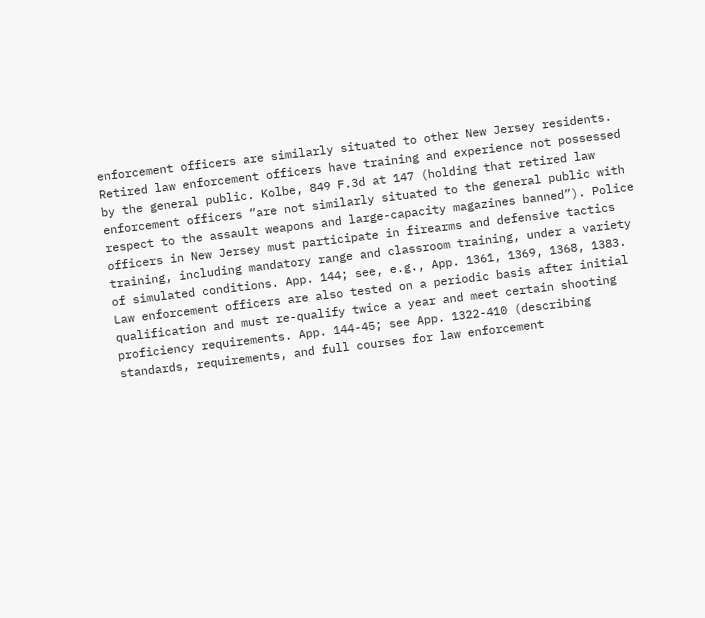enforcement officers are similarly situated to other New Jersey residents. Retired law enforcement officers have training and experience not possessed by the general public. Kolbe, 849 F.3d at 147 (holding that retired law enforcement officers “are not similarly situated to the general public with respect to the assault weapons and large-capacity magazines banned”). Police officers in New Jersey must participate in firearms and defensive tactics training, including mandatory range and classroom training, under a variety of simulated conditions. App. 144; see, e.g., App. 1361, 1369, 1368, 1383. Law enforcement officers are also tested on a periodic basis after initial qualification and must re-qualify twice a year and meet certain shooting proficiency requirements. App. 144-45; see App. 1322-410 (describing standards, requirements, and full courses for law enforcement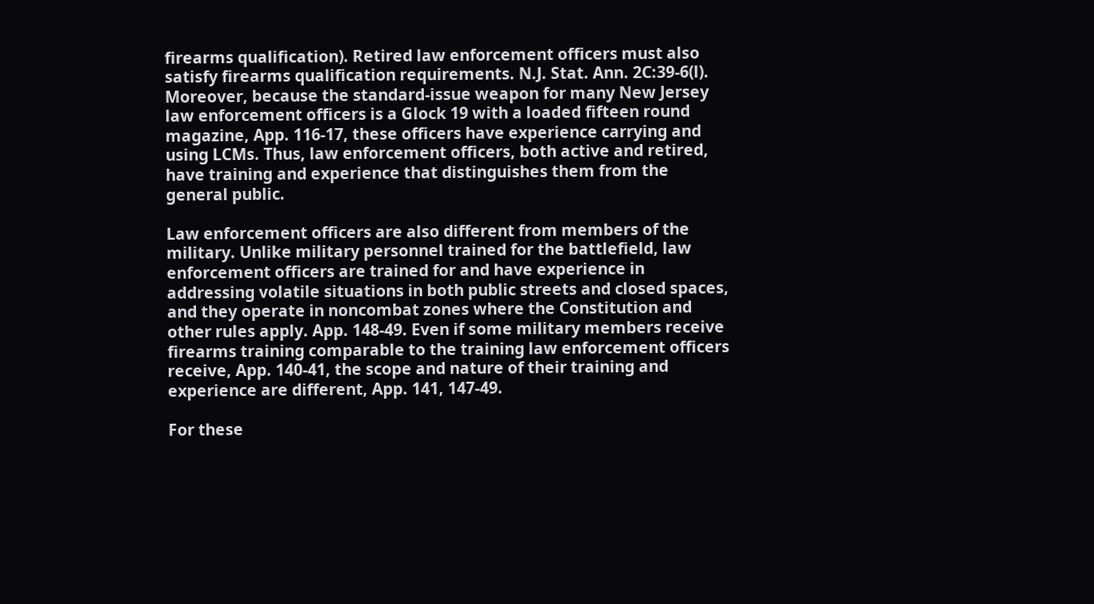firearms qualification). Retired law enforcement officers must also satisfy firearms qualification requirements. N.J. Stat. Ann. 2C:39-6(l). Moreover, because the standard-issue weapon for many New Jersey law enforcement officers is a Glock 19 with a loaded fifteen round magazine, App. 116-17, these officers have experience carrying and using LCMs. Thus, law enforcement officers, both active and retired, have training and experience that distinguishes them from the general public.

Law enforcement officers are also different from members of the military. Unlike military personnel trained for the battlefield, law enforcement officers are trained for and have experience in addressing volatile situations in both public streets and closed spaces, and they operate in noncombat zones where the Constitution and other rules apply. App. 148-49. Even if some military members receive firearms training comparable to the training law enforcement officers receive, App. 140-41, the scope and nature of their training and experience are different, App. 141, 147-49.

For these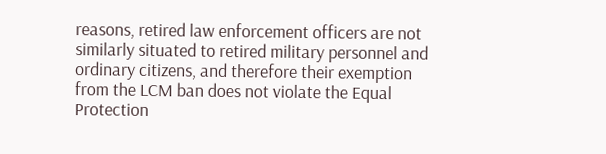reasons, retired law enforcement officers are not similarly situated to retired military personnel and ordinary citizens, and therefore their exemption from the LCM ban does not violate the Equal Protection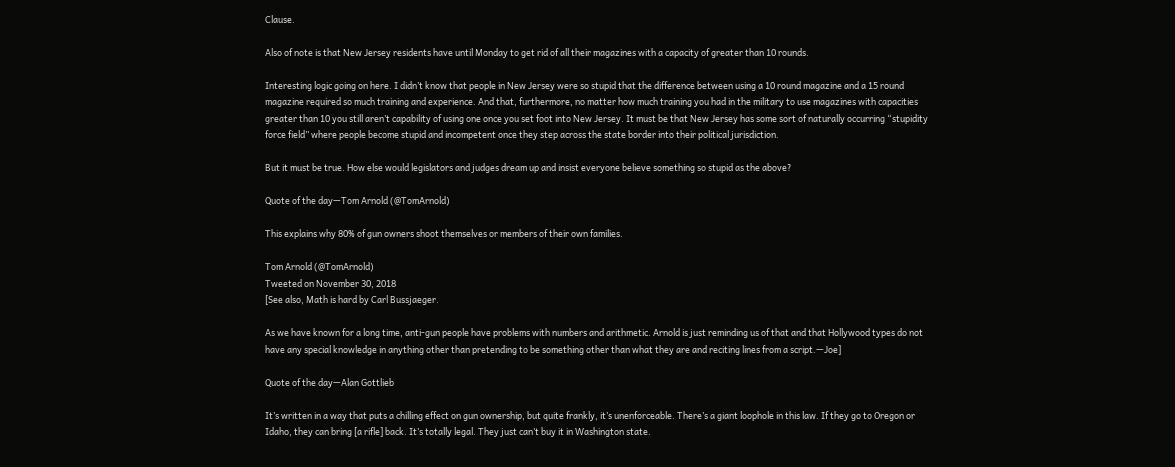Clause.

Also of note is that New Jersey residents have until Monday to get rid of all their magazines with a capacity of greater than 10 rounds.

Interesting logic going on here. I didn’t know that people in New Jersey were so stupid that the difference between using a 10 round magazine and a 15 round magazine required so much training and experience. And that, furthermore, no matter how much training you had in the military to use magazines with capacities greater than 10 you still aren’t capability of using one once you set foot into New Jersey. It must be that New Jersey has some sort of naturally occurring “stupidity force field” where people become stupid and incompetent once they step across the state border into their political jurisdiction.

But it must be true. How else would legislators and judges dream up and insist everyone believe something so stupid as the above?

Quote of the day—Tom Arnold (@TomArnold)

This explains why 80% of gun owners shoot themselves or members of their own families.

Tom Arnold (@TomArnold)
Tweeted on November 30, 2018
[See also, Math is hard by Carl Bussjaeger.

As we have known for a long time, anti-gun people have problems with numbers and arithmetic. Arnold is just reminding us of that and that Hollywood types do not have any special knowledge in anything other than pretending to be something other than what they are and reciting lines from a script.—Joe]

Quote of the day—Alan Gottlieb

It’s written in a way that puts a chilling effect on gun ownership, but quite frankly, it’s unenforceable. There’s a giant loophole in this law. If they go to Oregon or Idaho, they can bring [a rifle] back. It’s totally legal. They just can’t buy it in Washington state.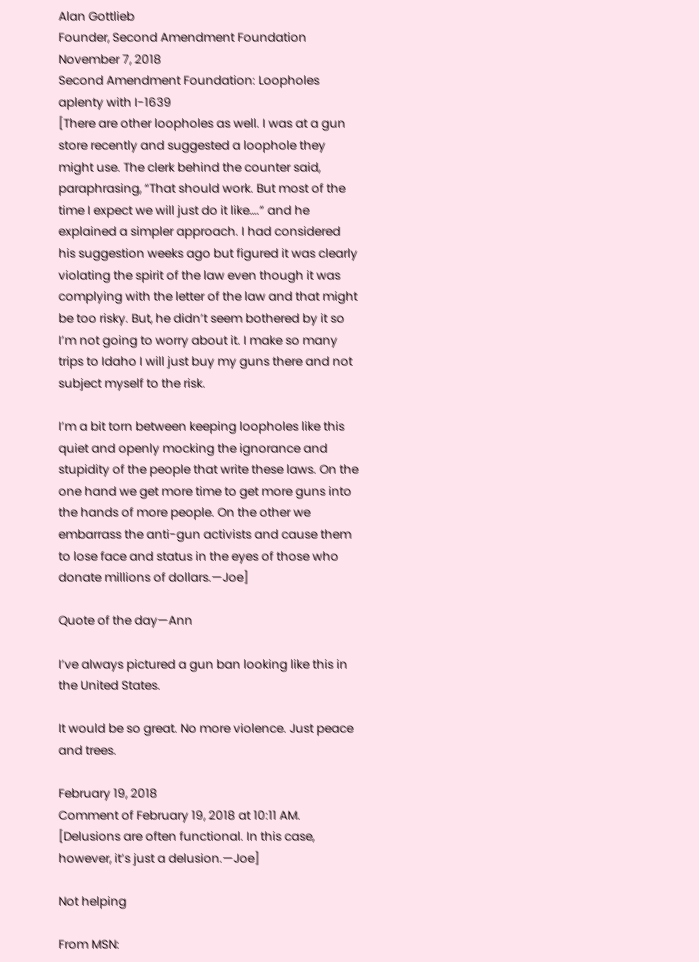Alan Gottlieb
Founder, Second Amendment Foundation
November 7, 2018
Second Amendment Foundation: Loopholes aplenty with I-1639
[There are other loopholes as well. I was at a gun store recently and suggested a loophole they might use. The clerk behind the counter said, paraphrasing, “That should work. But most of the time I expect we will just do it like….” and he explained a simpler approach. I had considered his suggestion weeks ago but figured it was clearly violating the spirit of the law even though it was complying with the letter of the law and that might be too risky. But, he didn’t seem bothered by it so I’m not going to worry about it. I make so many trips to Idaho I will just buy my guns there and not subject myself to the risk.

I’m a bit torn between keeping loopholes like this quiet and openly mocking the ignorance and stupidity of the people that write these laws. On the one hand we get more time to get more guns into the hands of more people. On the other we embarrass the anti-gun activists and cause them to lose face and status in the eyes of those who donate millions of dollars.—Joe]

Quote of the day—Ann

I’ve always pictured a gun ban looking like this in the United States.

It would be so great. No more violence. Just peace and trees.

February 19, 2018
Comment of February 19, 2018 at 10:11 AM.
[Delusions are often functional. In this case, however, it’s just a delusion.—Joe]

Not helping

From MSN: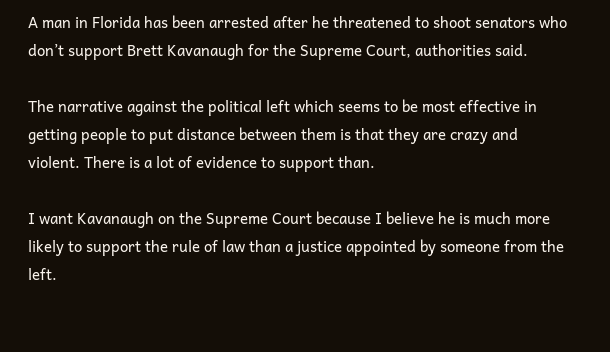A man in Florida has been arrested after he threatened to shoot senators who don’t support Brett Kavanaugh for the Supreme Court, authorities said.

The narrative against the political left which seems to be most effective in getting people to put distance between them is that they are crazy and violent. There is a lot of evidence to support than.

I want Kavanaugh on the Supreme Court because I believe he is much more likely to support the rule of law than a justice appointed by someone from the left.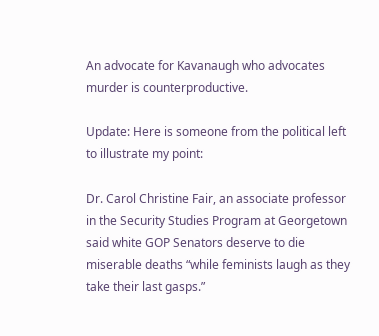An advocate for Kavanaugh who advocates murder is counterproductive.

Update: Here is someone from the political left to illustrate my point:

Dr. Carol Christine Fair, an associate professor in the Security Studies Program at Georgetown said white GOP Senators deserve to die miserable deaths “while feminists laugh as they take their last gasps.”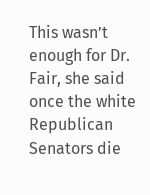This wasn’t enough for Dr. Fair, she said once the white Republican Senators die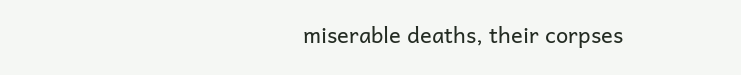miserable deaths, their corpses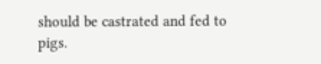should be castrated and fed to pigs.